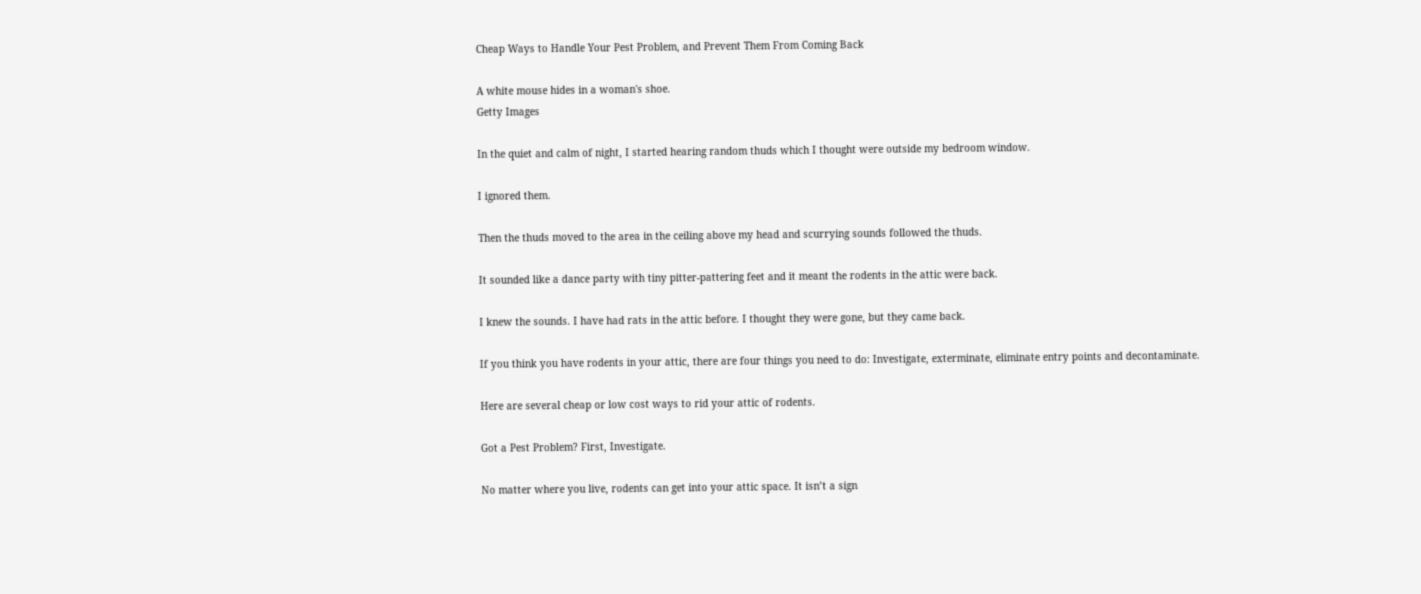Cheap Ways to Handle Your Pest Problem, and Prevent Them From Coming Back

A white mouse hides in a woman's shoe.
Getty Images

In the quiet and calm of night, I started hearing random thuds which I thought were outside my bedroom window.

I ignored them.

Then the thuds moved to the area in the ceiling above my head and scurrying sounds followed the thuds.

It sounded like a dance party with tiny pitter-pattering feet and it meant the rodents in the attic were back.

I knew the sounds. I have had rats in the attic before. I thought they were gone, but they came back.

If you think you have rodents in your attic, there are four things you need to do: Investigate, exterminate, eliminate entry points and decontaminate.

Here are several cheap or low cost ways to rid your attic of rodents.

Got a Pest Problem? First, Investigate.

No matter where you live, rodents can get into your attic space. It isn’t a sign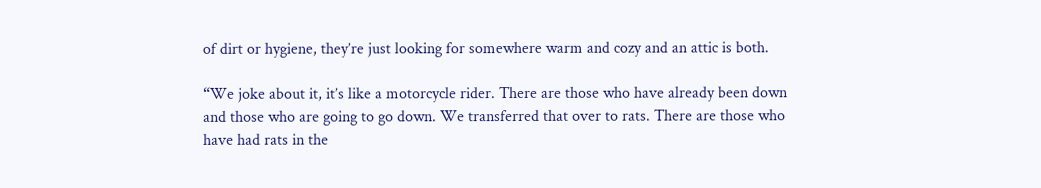of dirt or hygiene, they’re just looking for somewhere warm and cozy and an attic is both.

“We joke about it, it’s like a motorcycle rider. There are those who have already been down and those who are going to go down. We transferred that over to rats. There are those who have had rats in the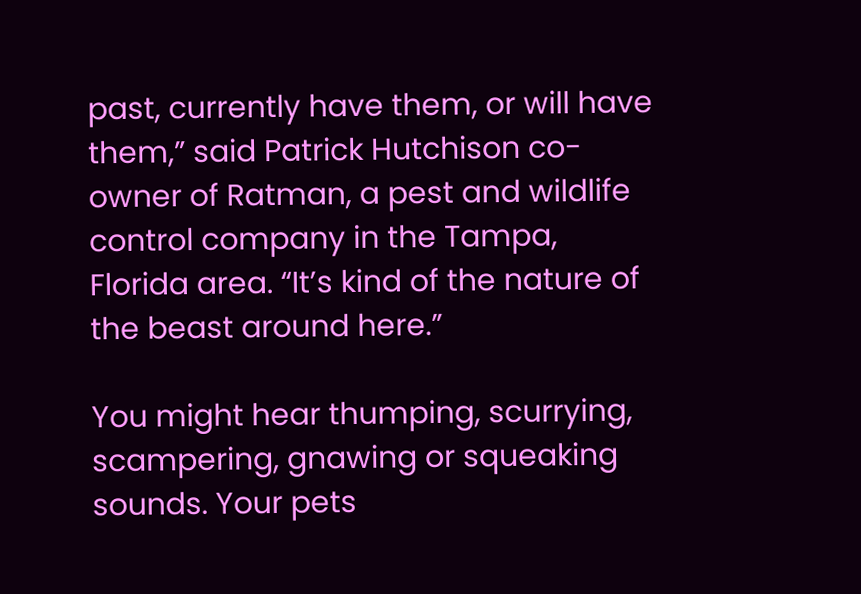past, currently have them, or will have them,” said Patrick Hutchison co-owner of Ratman, a pest and wildlife control company in the Tampa, Florida area. “It’s kind of the nature of the beast around here.”

You might hear thumping, scurrying, scampering, gnawing or squeaking sounds. Your pets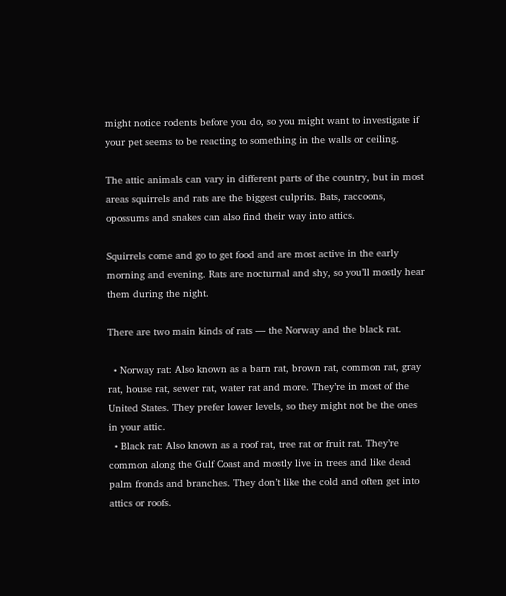might notice rodents before you do, so you might want to investigate if your pet seems to be reacting to something in the walls or ceiling.

The attic animals can vary in different parts of the country, but in most areas squirrels and rats are the biggest culprits. Bats, raccoons, opossums and snakes can also find their way into attics.

Squirrels come and go to get food and are most active in the early morning and evening. Rats are nocturnal and shy, so you’ll mostly hear them during the night.

There are two main kinds of rats — the Norway and the black rat.

  • Norway rat: Also known as a barn rat, brown rat, common rat, gray rat, house rat, sewer rat, water rat and more. They’re in most of the United States. They prefer lower levels, so they might not be the ones in your attic.
  • Black rat: Also known as a roof rat, tree rat or fruit rat. They’re common along the Gulf Coast and mostly live in trees and like dead palm fronds and branches. They don’t like the cold and often get into attics or roofs.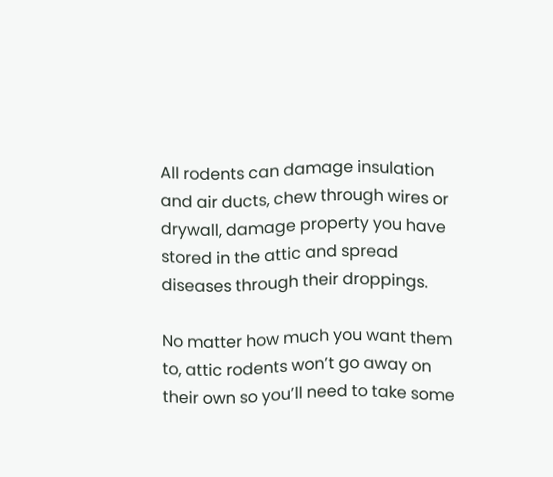All rodents can damage insulation and air ducts, chew through wires or drywall, damage property you have stored in the attic and spread diseases through their droppings.

No matter how much you want them to, attic rodents won’t go away on their own so you’ll need to take some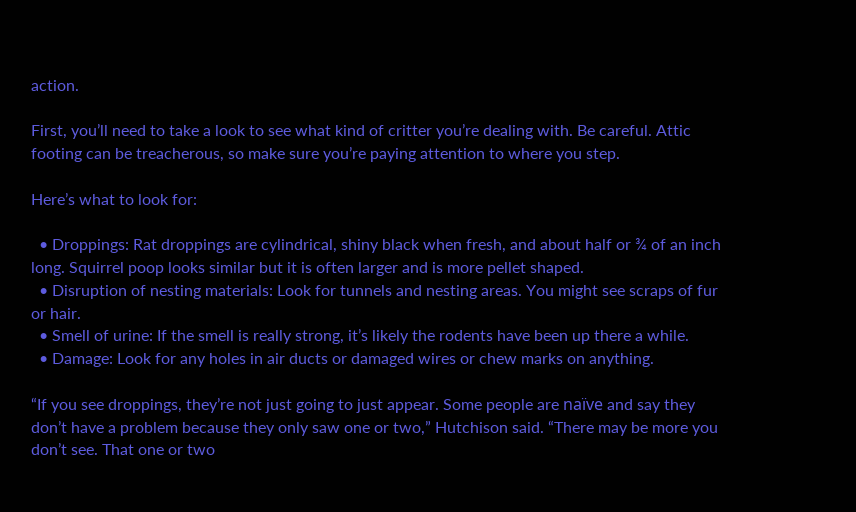action.

First, you’ll need to take a look to see what kind of critter you’re dealing with. Be careful. Attic footing can be treacherous, so make sure you’re paying attention to where you step.

Here’s what to look for:

  • Droppings: Rat droppings are cylindrical, shiny black when fresh, and about half or ¾ of an inch long. Squirrel poop looks similar but it is often larger and is more pellet shaped.
  • Disruption of nesting materials: Look for tunnels and nesting areas. You might see scraps of fur or hair.
  • Smell of urine: If the smell is really strong, it’s likely the rodents have been up there a while.
  • Damage: Look for any holes in air ducts or damaged wires or chew marks on anything.

“If you see droppings, they’re not just going to just appear. Some people are naïve and say they don’t have a problem because they only saw one or two,” Hutchison said. “There may be more you don’t see. That one or two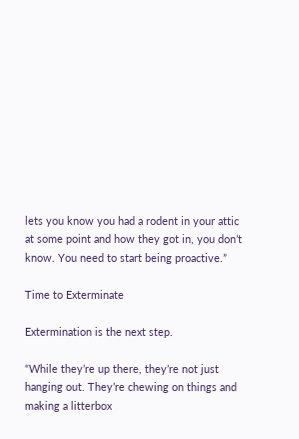lets you know you had a rodent in your attic at some point and how they got in, you don’t know. You need to start being proactive.”

Time to Exterminate

Extermination is the next step.

“While they’re up there, they’re not just hanging out. They’re chewing on things and making a litterbox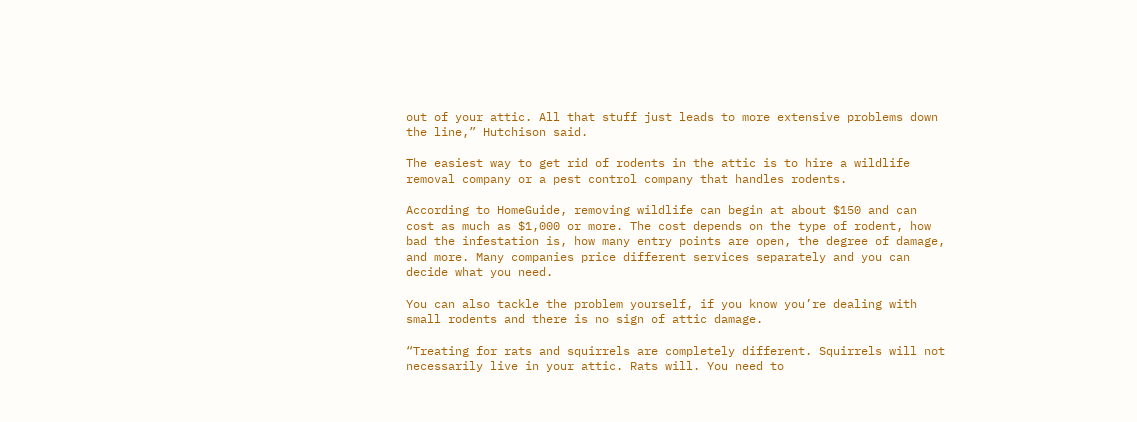out of your attic. All that stuff just leads to more extensive problems down the line,” Hutchison said.

The easiest way to get rid of rodents in the attic is to hire a wildlife removal company or a pest control company that handles rodents.

According to HomeGuide, removing wildlife can begin at about $150 and can cost as much as $1,000 or more. The cost depends on the type of rodent, how bad the infestation is, how many entry points are open, the degree of damage, and more. Many companies price different services separately and you can decide what you need.

You can also tackle the problem yourself, if you know you’re dealing with small rodents and there is no sign of attic damage.

“Treating for rats and squirrels are completely different. Squirrels will not necessarily live in your attic. Rats will. You need to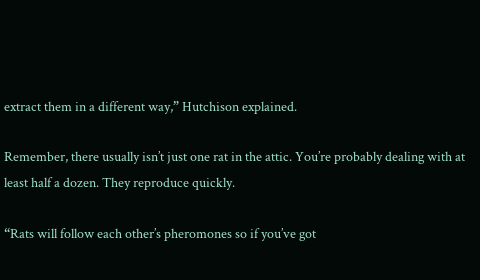extract them in a different way,” Hutchison explained.

Remember, there usually isn’t just one rat in the attic. You’re probably dealing with at least half a dozen. They reproduce quickly.

“Rats will follow each other’s pheromones so if you’ve got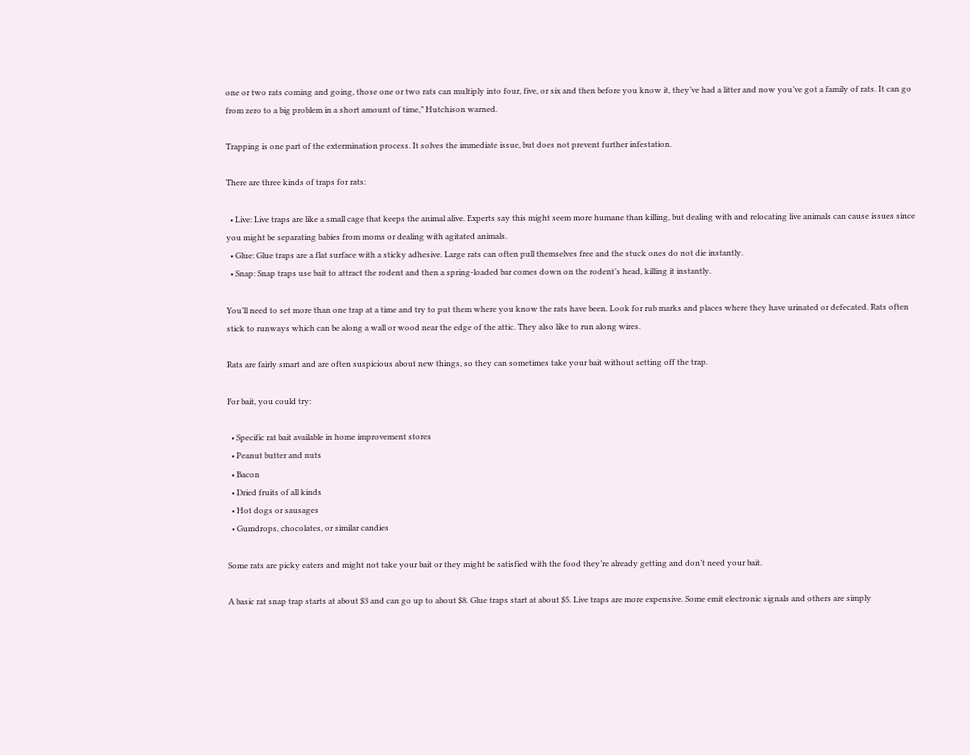one or two rats coming and going, those one or two rats can multiply into four, five, or six and then before you know it, they’ve had a litter and now you’ve got a family of rats. It can go from zero to a big problem in a short amount of time,” Hutchison warned.

Trapping is one part of the extermination process. It solves the immediate issue, but does not prevent further infestation.

There are three kinds of traps for rats:

  • Live: Live traps are like a small cage that keeps the animal alive. Experts say this might seem more humane than killing, but dealing with and relocating live animals can cause issues since you might be separating babies from moms or dealing with agitated animals.
  • Glue: Glue traps are a flat surface with a sticky adhesive. Large rats can often pull themselves free and the stuck ones do not die instantly.
  • Snap: Snap traps use bait to attract the rodent and then a spring-loaded bar comes down on the rodent’s head, killing it instantly.

You’ll need to set more than one trap at a time and try to put them where you know the rats have been. Look for rub marks and places where they have urinated or defecated. Rats often stick to runways which can be along a wall or wood near the edge of the attic. They also like to run along wires.

Rats are fairly smart and are often suspicious about new things, so they can sometimes take your bait without setting off the trap.

For bait, you could try:

  • Specific rat bait available in home improvement stores
  • Peanut butter and nuts
  • Bacon
  • Dried fruits of all kinds
  • Hot dogs or sausages
  • Gumdrops, chocolates, or similar candies

Some rats are picky eaters and might not take your bait or they might be satisfied with the food they’re already getting and don’t need your bait.

A basic rat snap trap starts at about $3 and can go up to about $8. Glue traps start at about $5. Live traps are more expensive. Some emit electronic signals and others are simply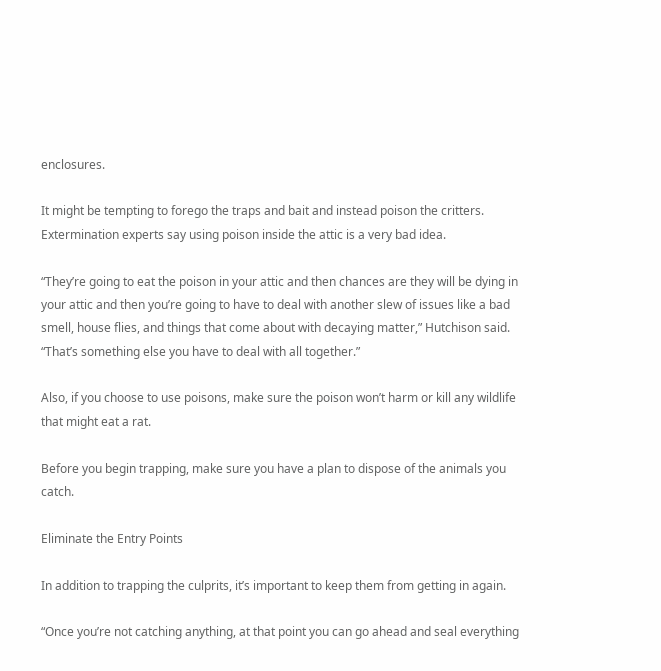enclosures.

It might be tempting to forego the traps and bait and instead poison the critters. Extermination experts say using poison inside the attic is a very bad idea.

“They’re going to eat the poison in your attic and then chances are they will be dying in your attic and then you’re going to have to deal with another slew of issues like a bad smell, house flies, and things that come about with decaying matter,” Hutchison said. “That’s something else you have to deal with all together.”

Also, if you choose to use poisons, make sure the poison won’t harm or kill any wildlife that might eat a rat.

Before you begin trapping, make sure you have a plan to dispose of the animals you catch.

Eliminate the Entry Points

In addition to trapping the culprits, it’s important to keep them from getting in again.

“Once you’re not catching anything, at that point you can go ahead and seal everything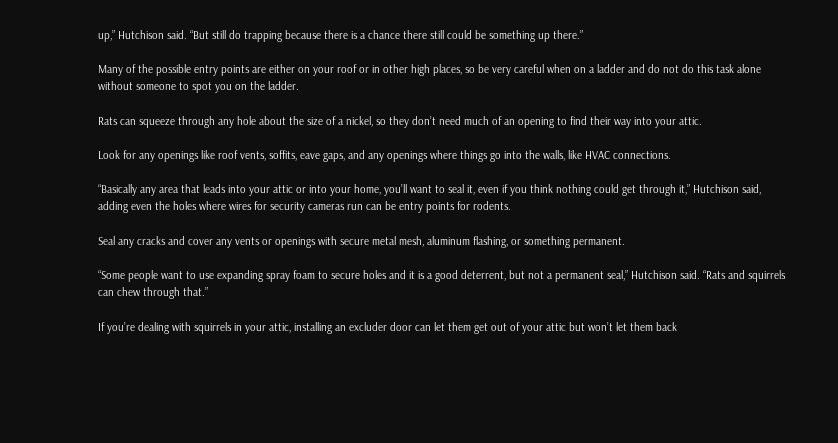up,” Hutchison said. “But still do trapping because there is a chance there still could be something up there.”

Many of the possible entry points are either on your roof or in other high places, so be very careful when on a ladder and do not do this task alone without someone to spot you on the ladder.

Rats can squeeze through any hole about the size of a nickel, so they don’t need much of an opening to find their way into your attic.

Look for any openings like roof vents, soffits, eave gaps, and any openings where things go into the walls, like HVAC connections.

“Basically any area that leads into your attic or into your home, you’ll want to seal it, even if you think nothing could get through it,” Hutchison said, adding even the holes where wires for security cameras run can be entry points for rodents.

Seal any cracks and cover any vents or openings with secure metal mesh, aluminum flashing, or something permanent.

“Some people want to use expanding spray foam to secure holes and it is a good deterrent, but not a permanent seal,” Hutchison said. “Rats and squirrels can chew through that.”

If you’re dealing with squirrels in your attic, installing an excluder door can let them get out of your attic but won’t let them back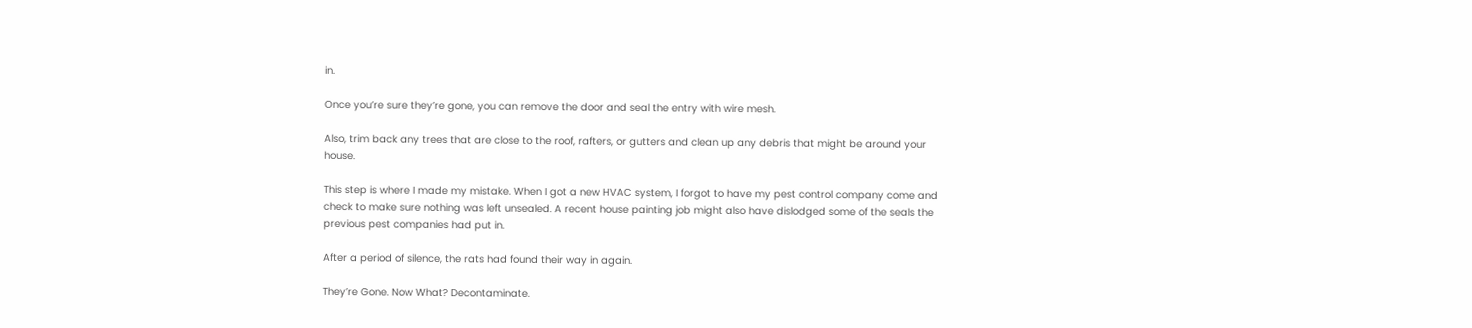in.

Once you’re sure they’re gone, you can remove the door and seal the entry with wire mesh.

Also, trim back any trees that are close to the roof, rafters, or gutters and clean up any debris that might be around your house.

This step is where I made my mistake. When I got a new HVAC system, I forgot to have my pest control company come and check to make sure nothing was left unsealed. A recent house painting job might also have dislodged some of the seals the previous pest companies had put in.

After a period of silence, the rats had found their way in again.

They’re Gone. Now What? Decontaminate.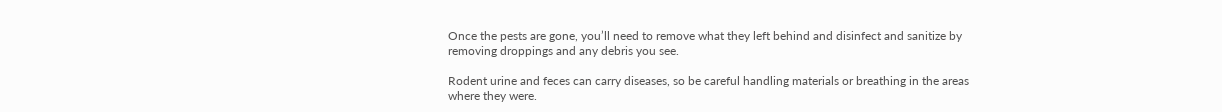Once the pests are gone, you’ll need to remove what they left behind and disinfect and sanitize by removing droppings and any debris you see.

Rodent urine and feces can carry diseases, so be careful handling materials or breathing in the areas where they were.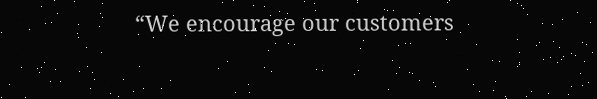“We encourage our customers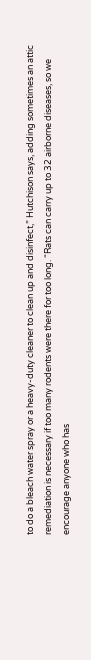to do a bleach water spray or a heavy-duty cleaner to clean up and disinfect,” Hutchison says, adding sometimes an attic remediation is necessary if too many rodents were there for too long. “Rats can carry up to 32 airborne diseases, so we encourage anyone who has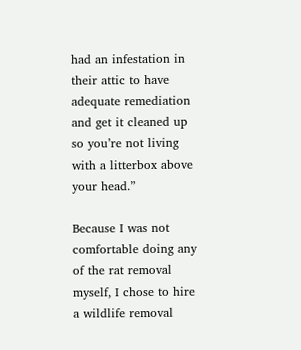had an infestation in their attic to have adequate remediation and get it cleaned up so you’re not living with a litterbox above your head.”

Because I was not comfortable doing any of the rat removal myself, I chose to hire a wildlife removal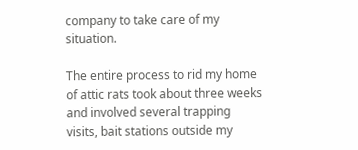company to take care of my situation.

The entire process to rid my home of attic rats took about three weeks and involved several trapping visits, bait stations outside my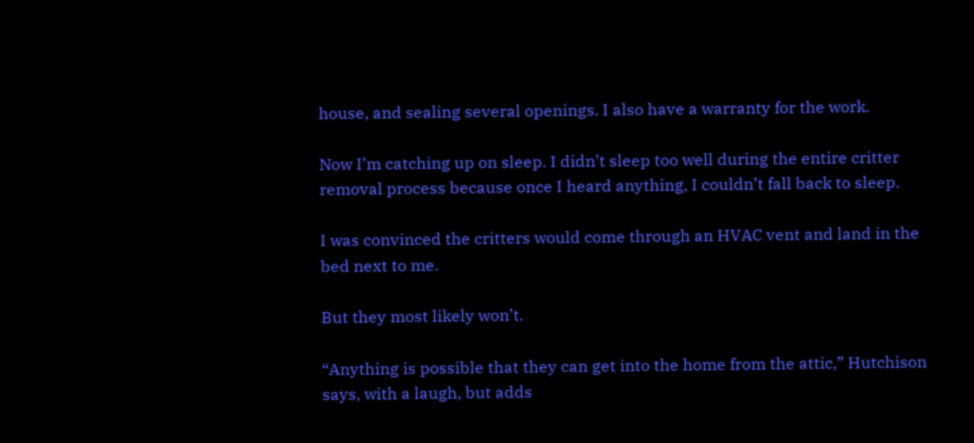house, and sealing several openings. I also have a warranty for the work.

Now I’m catching up on sleep. I didn’t sleep too well during the entire critter removal process because once I heard anything, I couldn’t fall back to sleep.

I was convinced the critters would come through an HVAC vent and land in the bed next to me.

But they most likely won’t.

“Anything is possible that they can get into the home from the attic,” Hutchison says, with a laugh, but adds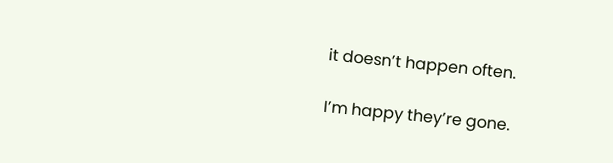it doesn’t happen often.

I’m happy they’re gone.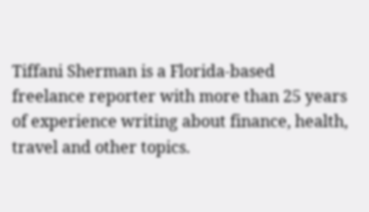Tiffani Sherman is a Florida-based freelance reporter with more than 25 years of experience writing about finance, health, travel and other topics.